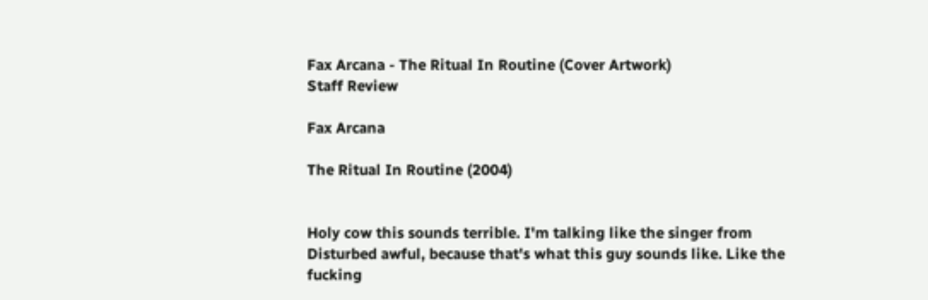Fax Arcana - The Ritual In Routine (Cover Artwork)
Staff Review

Fax Arcana

The Ritual In Routine (2004)


Holy cow this sounds terrible. I'm talking like the singer from Disturbed awful, because that's what this guy sounds like. Like the fucking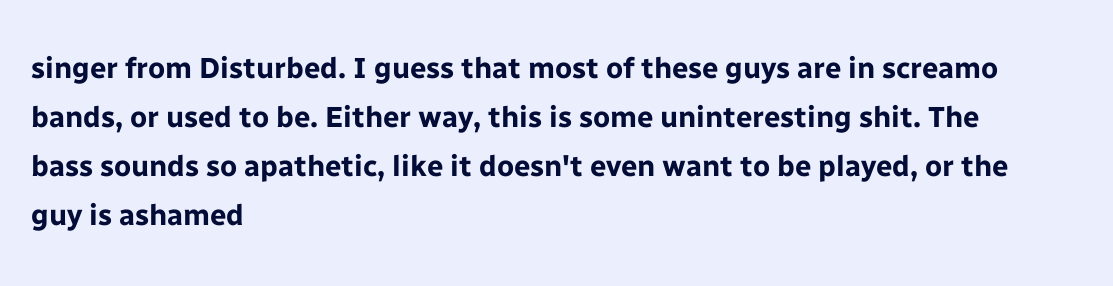singer from Disturbed. I guess that most of these guys are in screamo bands, or used to be. Either way, this is some uninteresting shit. The bass sounds so apathetic, like it doesn't even want to be played, or the guy is ashamed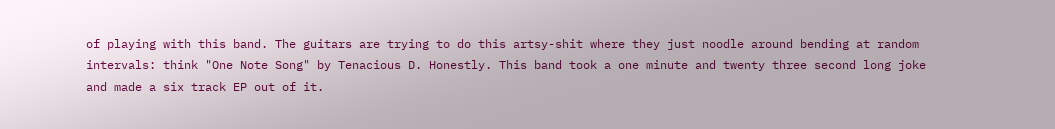of playing with this band. The guitars are trying to do this artsy-shit where they just noodle around bending at random intervals: think "One Note Song" by Tenacious D. Honestly. This band took a one minute and twenty three second long joke and made a six track EP out of it.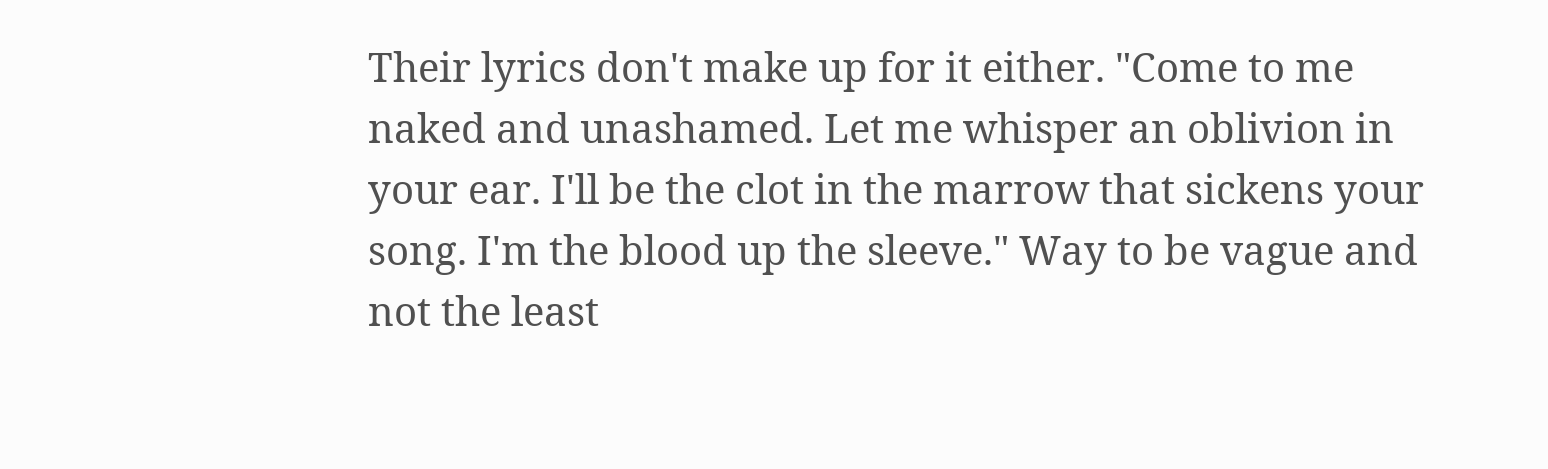Their lyrics don't make up for it either. "Come to me naked and unashamed. Let me whisper an oblivion in your ear. I'll be the clot in the marrow that sickens your song. I'm the blood up the sleeve." Way to be vague and not the least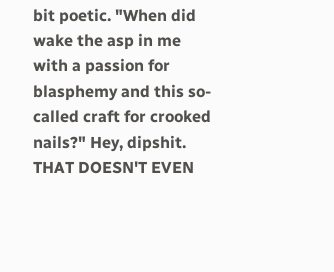bit poetic. "When did wake the asp in me with a passion for blasphemy and this so-called craft for crooked nails?" Hey, dipshit. THAT DOESN'T EVEN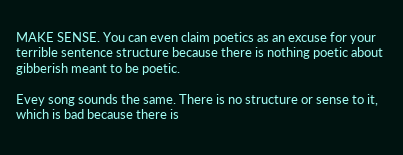MAKE SENSE. You can even claim poetics as an excuse for your terrible sentence structure because there is nothing poetic about gibberish meant to be poetic.

Evey song sounds the same. There is no structure or sense to it, which is bad because there is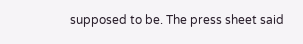supposed to be. The press sheet said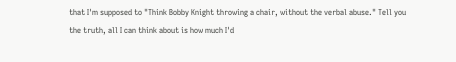that I'm supposed to "Think Bobby Knight throwing a chair, without the verbal abuse." Tell you the truth, all I can think about is how much I'd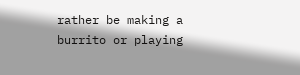rather be making a burrito or playing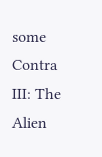some Contra III: The Alien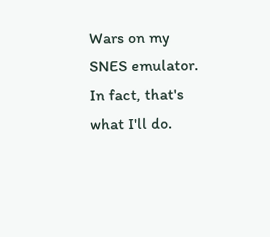Wars on my SNES emulator. In fact, that's what I'll do.